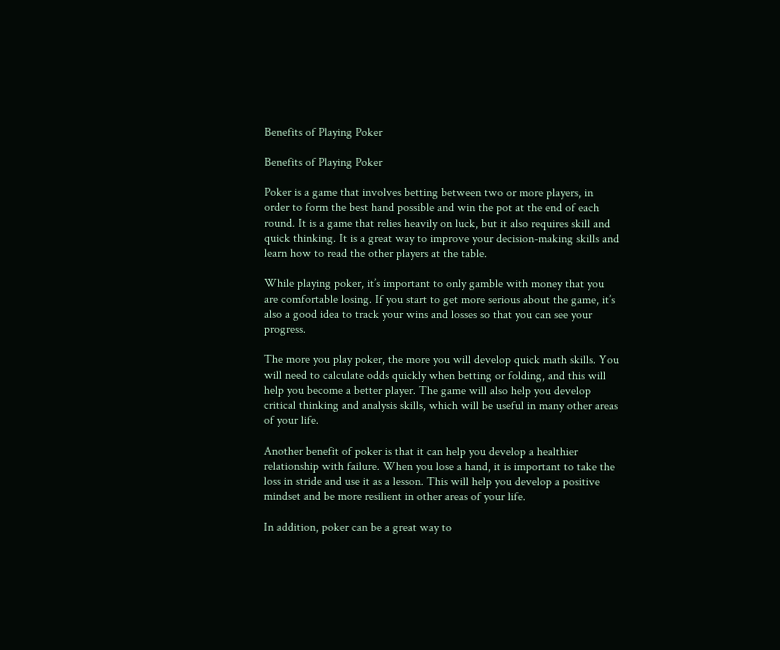Benefits of Playing Poker

Benefits of Playing Poker

Poker is a game that involves betting between two or more players, in order to form the best hand possible and win the pot at the end of each round. It is a game that relies heavily on luck, but it also requires skill and quick thinking. It is a great way to improve your decision-making skills and learn how to read the other players at the table.

While playing poker, it’s important to only gamble with money that you are comfortable losing. If you start to get more serious about the game, it’s also a good idea to track your wins and losses so that you can see your progress.

The more you play poker, the more you will develop quick math skills. You will need to calculate odds quickly when betting or folding, and this will help you become a better player. The game will also help you develop critical thinking and analysis skills, which will be useful in many other areas of your life.

Another benefit of poker is that it can help you develop a healthier relationship with failure. When you lose a hand, it is important to take the loss in stride and use it as a lesson. This will help you develop a positive mindset and be more resilient in other areas of your life.

In addition, poker can be a great way to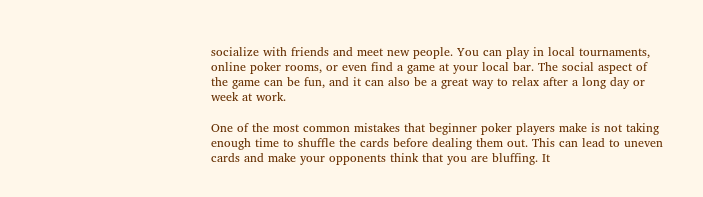socialize with friends and meet new people. You can play in local tournaments, online poker rooms, or even find a game at your local bar. The social aspect of the game can be fun, and it can also be a great way to relax after a long day or week at work.

One of the most common mistakes that beginner poker players make is not taking enough time to shuffle the cards before dealing them out. This can lead to uneven cards and make your opponents think that you are bluffing. It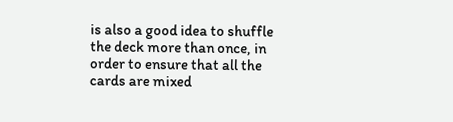is also a good idea to shuffle the deck more than once, in order to ensure that all the cards are mixed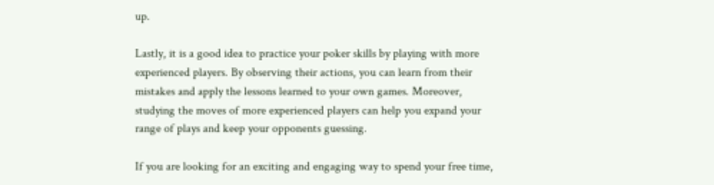up.

Lastly, it is a good idea to practice your poker skills by playing with more experienced players. By observing their actions, you can learn from their mistakes and apply the lessons learned to your own games. Moreover, studying the moves of more experienced players can help you expand your range of plays and keep your opponents guessing.

If you are looking for an exciting and engaging way to spend your free time,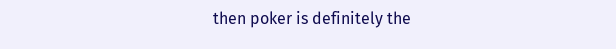then poker is definitely the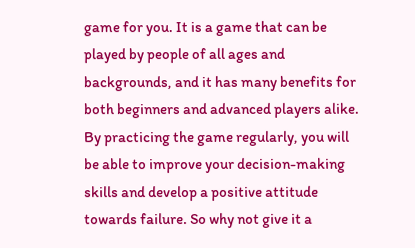game for you. It is a game that can be played by people of all ages and backgrounds, and it has many benefits for both beginners and advanced players alike. By practicing the game regularly, you will be able to improve your decision-making skills and develop a positive attitude towards failure. So why not give it a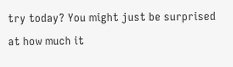try today? You might just be surprised at how much it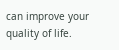can improve your quality of life.